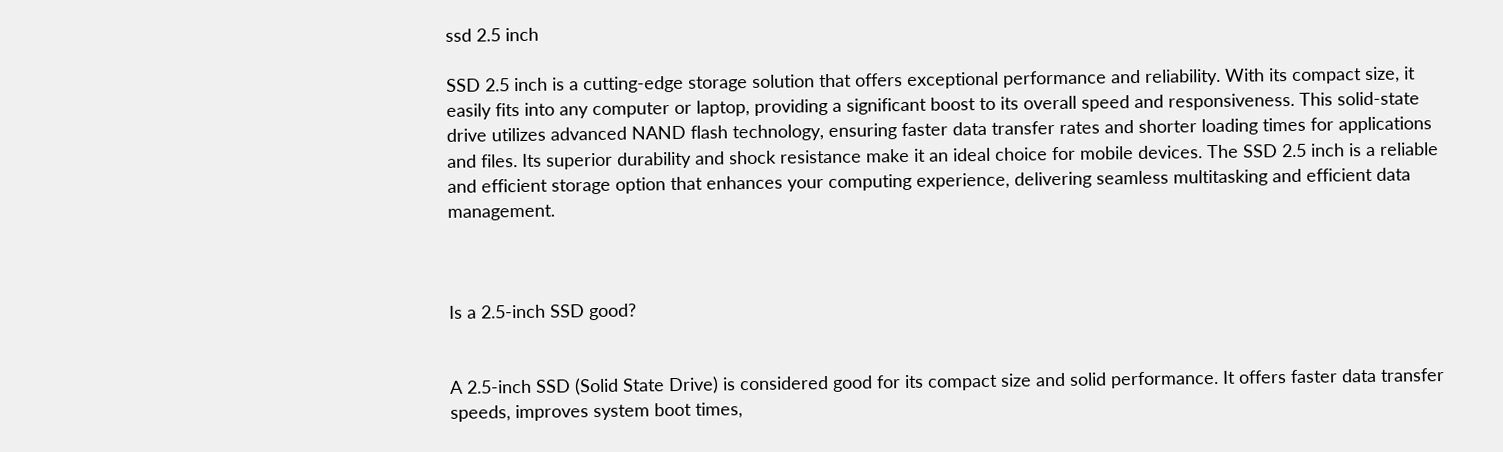ssd 2.5 inch

SSD 2.5 inch is a cutting-edge storage solution that offers exceptional performance and reliability. With its compact size, it easily fits into any computer or laptop, providing a significant boost to its overall speed and responsiveness. This solid-state drive utilizes advanced NAND flash technology, ensuring faster data transfer rates and shorter loading times for applications and files. Its superior durability and shock resistance make it an ideal choice for mobile devices. The SSD 2.5 inch is a reliable and efficient storage option that enhances your computing experience, delivering seamless multitasking and efficient data management.



Is a 2.5-inch SSD good?


A 2.5-inch SSD (Solid State Drive) is considered good for its compact size and solid performance. It offers faster data transfer speeds, improves system boot times,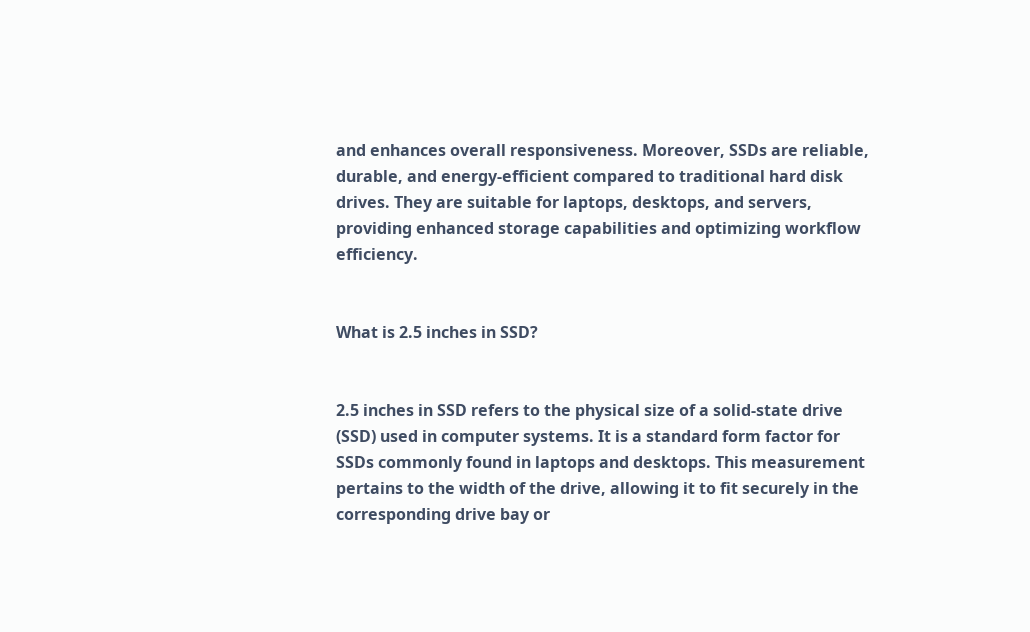and enhances overall responsiveness. Moreover, SSDs are reliable, durable, and energy-efficient compared to traditional hard disk drives. They are suitable for laptops, desktops, and servers, providing enhanced storage capabilities and optimizing workflow efficiency.


What is 2.5 inches in SSD?


2.5 inches in SSD refers to the physical size of a solid-state drive (SSD) used in computer systems. It is a standard form factor for SSDs commonly found in laptops and desktops. This measurement pertains to the width of the drive, allowing it to fit securely in the corresponding drive bay or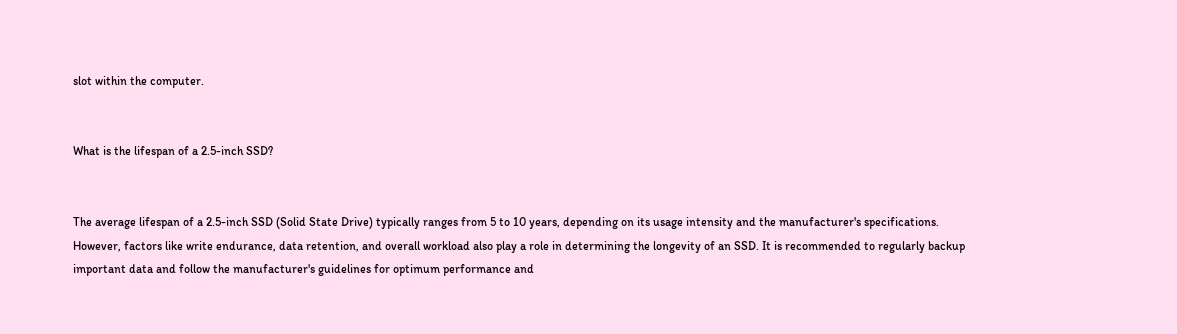slot within the computer.


What is the lifespan of a 2.5-inch SSD?


The average lifespan of a 2.5-inch SSD (Solid State Drive) typically ranges from 5 to 10 years, depending on its usage intensity and the manufacturer's specifications. However, factors like write endurance, data retention, and overall workload also play a role in determining the longevity of an SSD. It is recommended to regularly backup important data and follow the manufacturer's guidelines for optimum performance and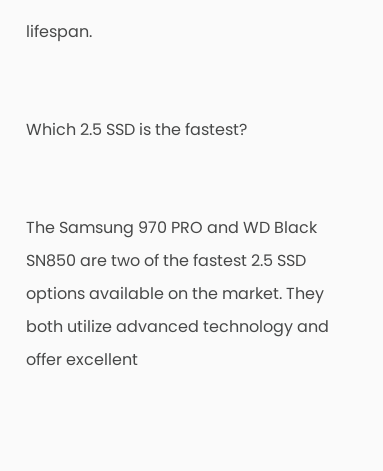lifespan.


Which 2.5 SSD is the fastest?


The Samsung 970 PRO and WD Black SN850 are two of the fastest 2.5 SSD options available on the market. They both utilize advanced technology and offer excellent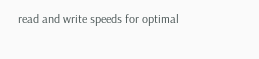read and write speeds for optimal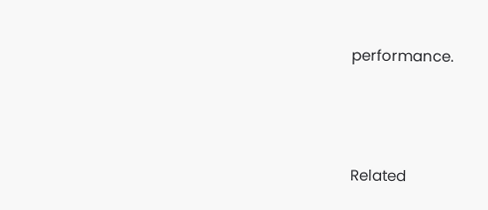performance.




Related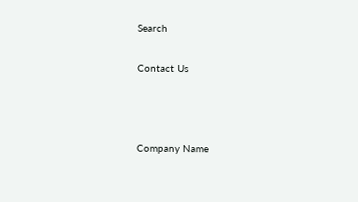Search

Contact Us



Company Name